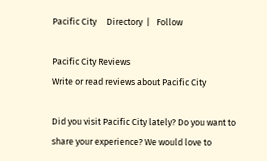Pacific City     Directory  |   Follow

Pacific City Reviews
Write or read reviews about Pacific City

Did you visit Pacific City lately? Do you want to share your experience? We would love to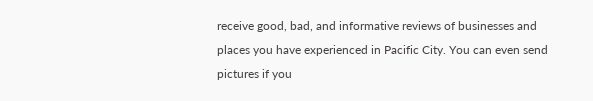receive good, bad, and informative reviews of businesses and places you have experienced in Pacific City. You can even send pictures if you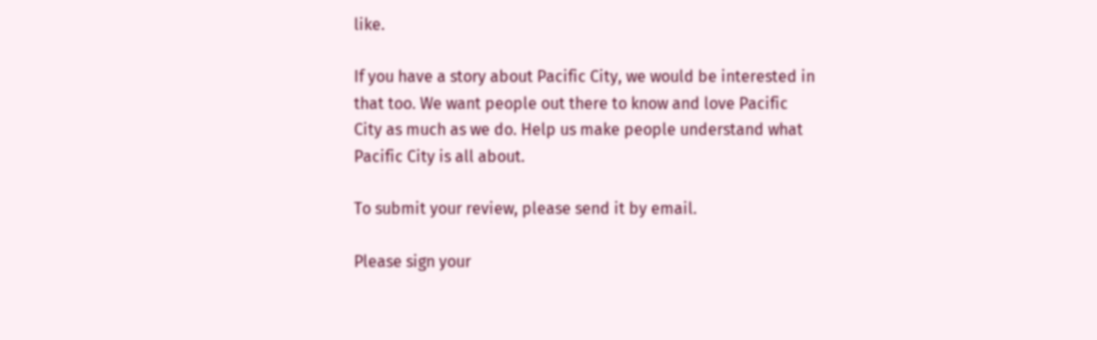like.

If you have a story about Pacific City, we would be interested in that too. We want people out there to know and love Pacific City as much as we do. Help us make people understand what Pacific City is all about.

To submit your review, please send it by email.

Please sign your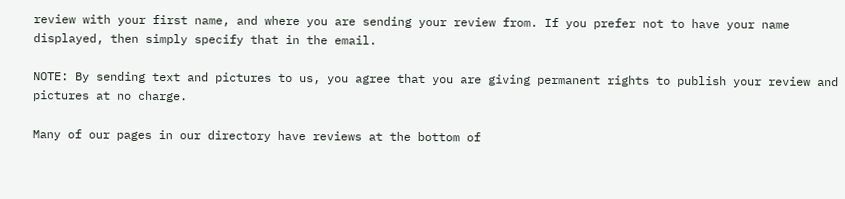review with your first name, and where you are sending your review from. If you prefer not to have your name displayed, then simply specify that in the email.

NOTE: By sending text and pictures to us, you agree that you are giving permanent rights to publish your review and pictures at no charge.

Many of our pages in our directory have reviews at the bottom of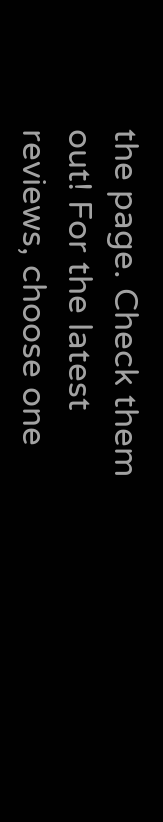the page. Check them out! For the latest reviews, choose one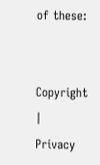of these:


Copyright  |   Privacy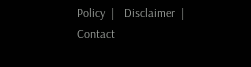Policy  |   Disclaimer  |   Contact